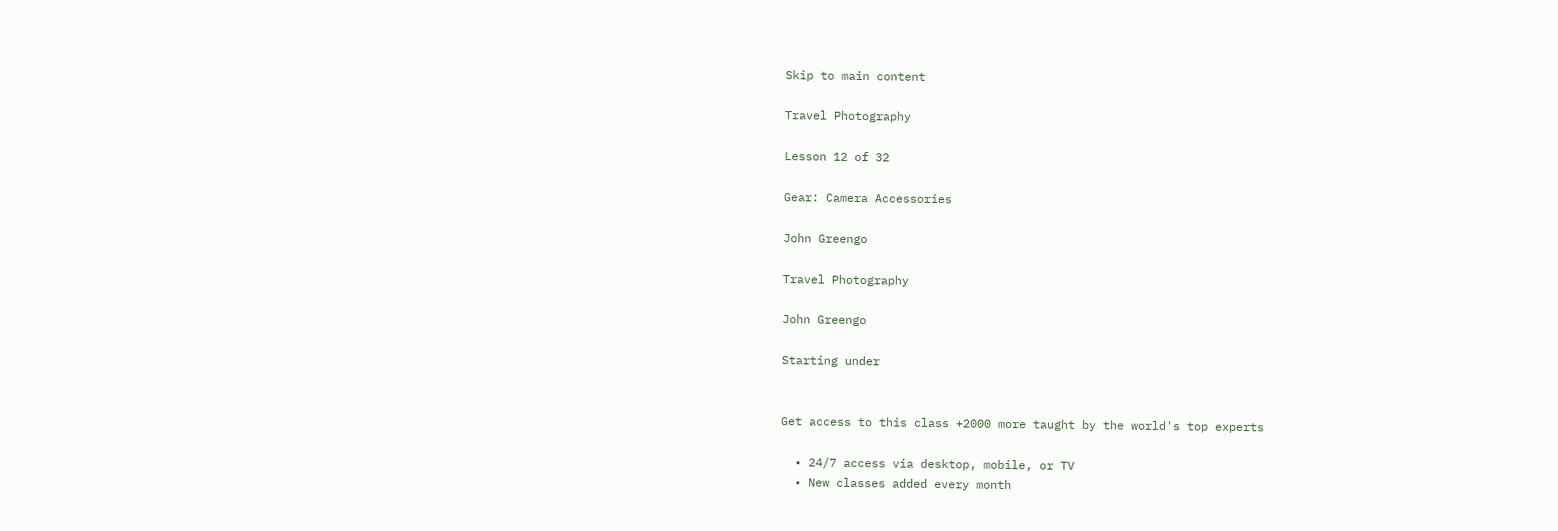Skip to main content

Travel Photography

Lesson 12 of 32

Gear: Camera Accessories

John Greengo

Travel Photography

John Greengo

Starting under


Get access to this class +2000 more taught by the world's top experts

  • 24/7 access via desktop, mobile, or TV
  • New classes added every month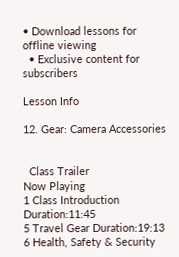• Download lessons for offline viewing
  • Exclusive content for subscribers

Lesson Info

12. Gear: Camera Accessories


  Class Trailer
Now Playing
1 Class Introduction Duration:11:45
5 Travel Gear Duration:19:13
6 Health, Safety & Security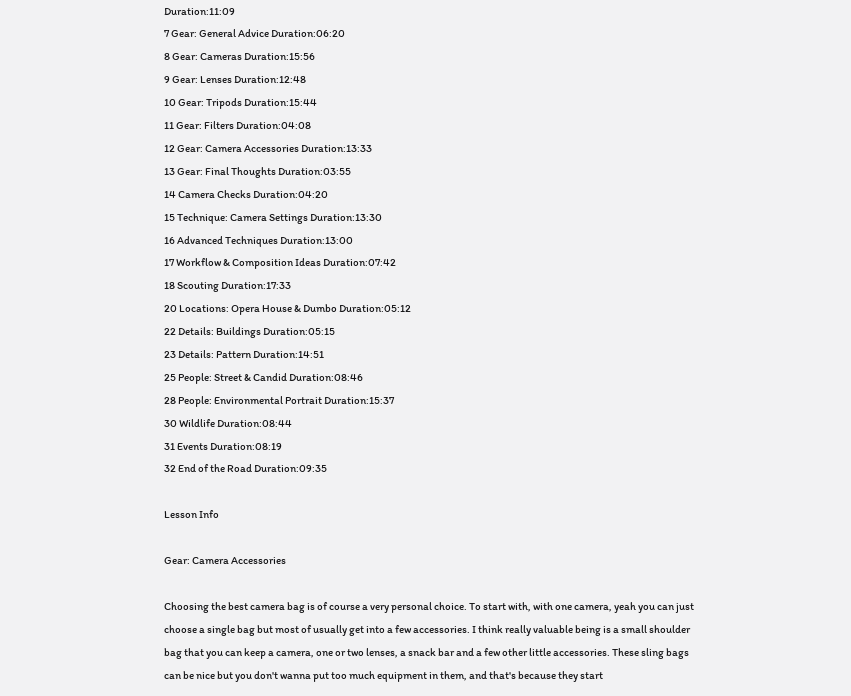Duration:11:09
7 Gear: General Advice Duration:06:20
8 Gear: Cameras Duration:15:56
9 Gear: Lenses Duration:12:48
10 Gear: Tripods Duration:15:44
11 Gear: Filters Duration:04:08
12 Gear: Camera Accessories Duration:13:33
13 Gear: Final Thoughts Duration:03:55
14 Camera Checks Duration:04:20
15 Technique: Camera Settings Duration:13:30
16 Advanced Techniques Duration:13:00
17 Workflow & Composition Ideas Duration:07:42
18 Scouting Duration:17:33
20 Locations: Opera House & Dumbo Duration:05:12
22 Details: Buildings Duration:05:15
23 Details: Pattern Duration:14:51
25 People: Street & Candid Duration:08:46
28 People: Environmental Portrait Duration:15:37
30 Wildlife Duration:08:44
31 Events Duration:08:19
32 End of the Road Duration:09:35

Lesson Info

Gear: Camera Accessories

Choosing the best camera bag is of course a very personal choice. To start with, with one camera, yeah you can just choose a single bag but most of usually get into a few accessories. I think really valuable being is a small shoulder bag that you can keep a camera, one or two lenses, a snack bar and a few other little accessories. These sling bags can be nice but you don't wanna put too much equipment in them, and that's because they start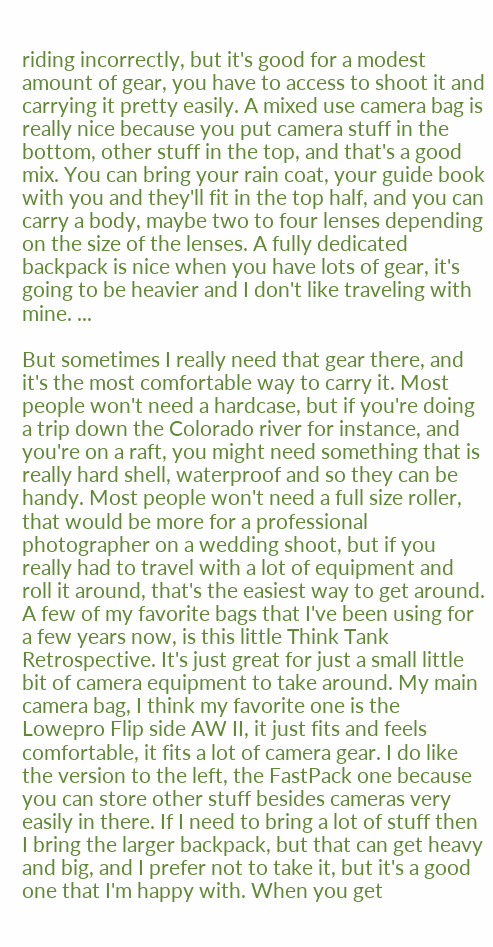riding incorrectly, but it's good for a modest amount of gear, you have to access to shoot it and carrying it pretty easily. A mixed use camera bag is really nice because you put camera stuff in the bottom, other stuff in the top, and that's a good mix. You can bring your rain coat, your guide book with you and they'll fit in the top half, and you can carry a body, maybe two to four lenses depending on the size of the lenses. A fully dedicated backpack is nice when you have lots of gear, it's going to be heavier and I don't like traveling with mine. ...

But sometimes I really need that gear there, and it's the most comfortable way to carry it. Most people won't need a hardcase, but if you're doing a trip down the Colorado river for instance, and you're on a raft, you might need something that is really hard shell, waterproof and so they can be handy. Most people won't need a full size roller, that would be more for a professional photographer on a wedding shoot, but if you really had to travel with a lot of equipment and roll it around, that's the easiest way to get around. A few of my favorite bags that I've been using for a few years now, is this little Think Tank Retrospective. It's just great for just a small little bit of camera equipment to take around. My main camera bag, I think my favorite one is the Lowepro Flip side AW II, it just fits and feels comfortable, it fits a lot of camera gear. I do like the version to the left, the FastPack one because you can store other stuff besides cameras very easily in there. If I need to bring a lot of stuff then I bring the larger backpack, but that can get heavy and big, and I prefer not to take it, but it's a good one that I'm happy with. When you get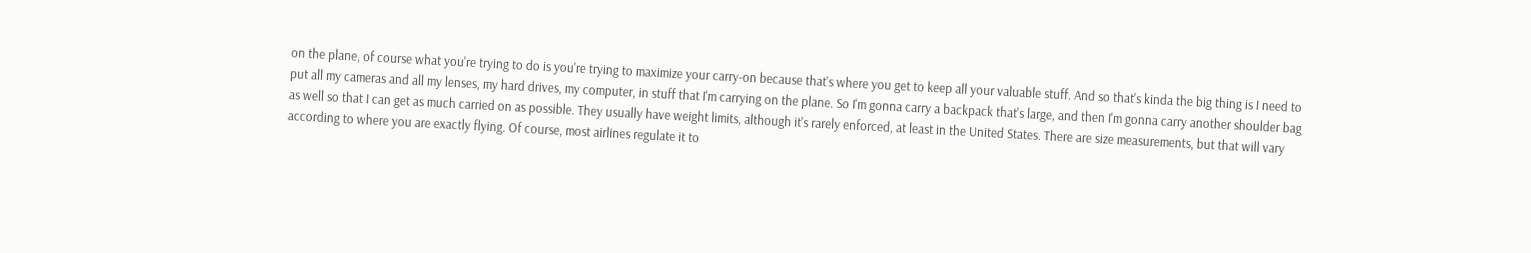on the plane, of course what you're trying to do is you're trying to maximize your carry-on because that's where you get to keep all your valuable stuff. And so that's kinda the big thing is I need to put all my cameras and all my lenses, my hard drives, my computer, in stuff that I'm carrying on the plane. So I'm gonna carry a backpack that's large, and then I'm gonna carry another shoulder bag as well so that I can get as much carried on as possible. They usually have weight limits, although it's rarely enforced, at least in the United States. There are size measurements, but that will vary according to where you are exactly flying. Of course, most airlines regulate it to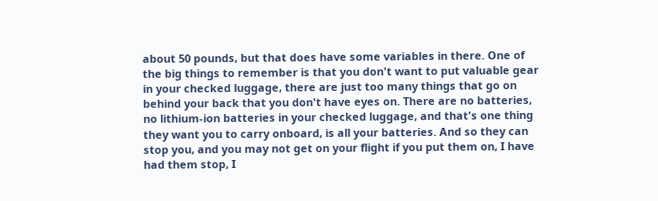about 50 pounds, but that does have some variables in there. One of the big things to remember is that you don't want to put valuable gear in your checked luggage, there are just too many things that go on behind your back that you don't have eyes on. There are no batteries, no lithium-ion batteries in your checked luggage, and that's one thing they want you to carry onboard, is all your batteries. And so they can stop you, and you may not get on your flight if you put them on, I have had them stop, I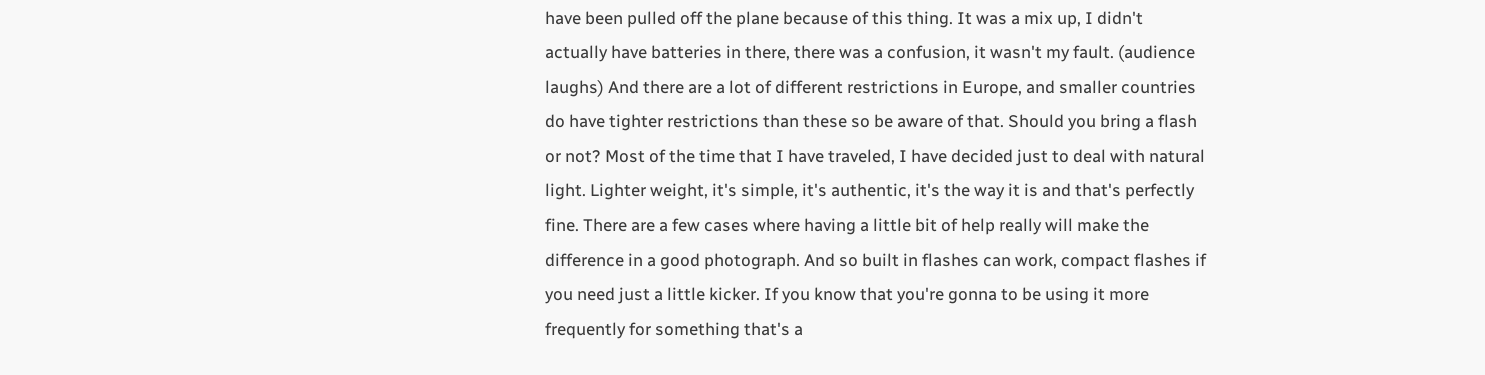have been pulled off the plane because of this thing. It was a mix up, I didn't actually have batteries in there, there was a confusion, it wasn't my fault. (audience laughs) And there are a lot of different restrictions in Europe, and smaller countries do have tighter restrictions than these so be aware of that. Should you bring a flash or not? Most of the time that I have traveled, I have decided just to deal with natural light. Lighter weight, it's simple, it's authentic, it's the way it is and that's perfectly fine. There are a few cases where having a little bit of help really will make the difference in a good photograph. And so built in flashes can work, compact flashes if you need just a little kicker. If you know that you're gonna to be using it more frequently for something that's a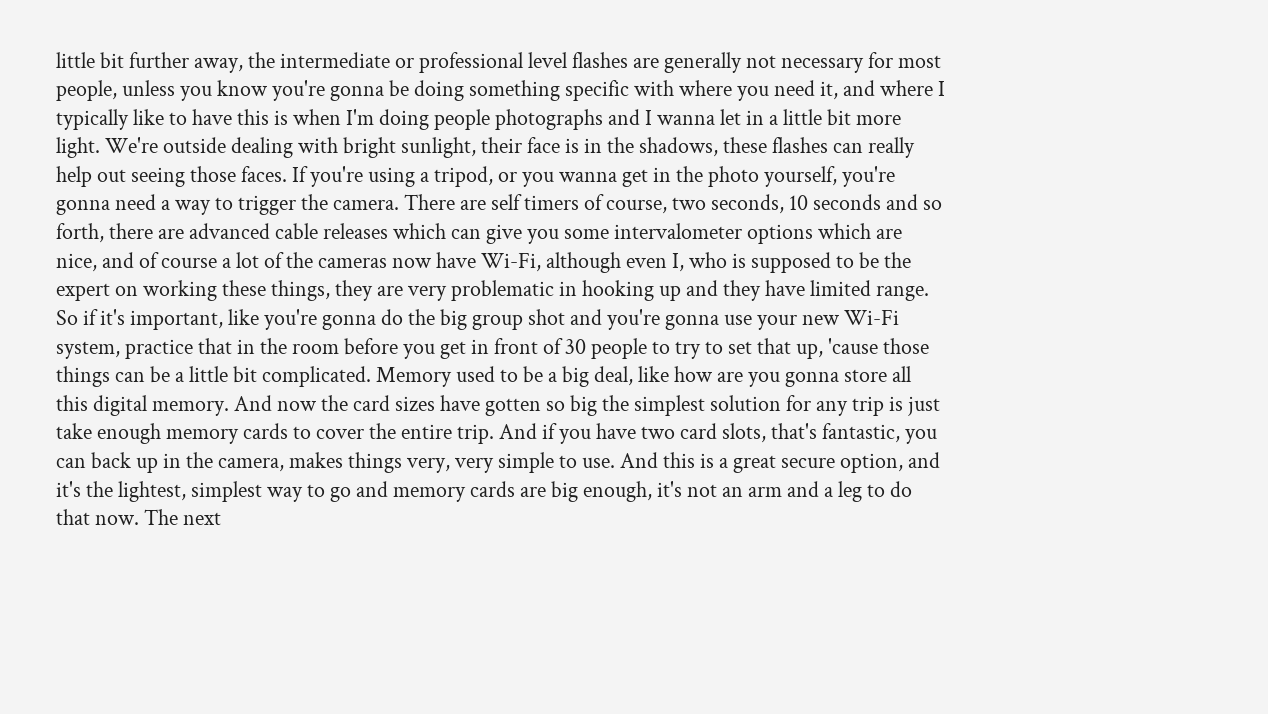little bit further away, the intermediate or professional level flashes are generally not necessary for most people, unless you know you're gonna be doing something specific with where you need it, and where I typically like to have this is when I'm doing people photographs and I wanna let in a little bit more light. We're outside dealing with bright sunlight, their face is in the shadows, these flashes can really help out seeing those faces. If you're using a tripod, or you wanna get in the photo yourself, you're gonna need a way to trigger the camera. There are self timers of course, two seconds, 10 seconds and so forth, there are advanced cable releases which can give you some intervalometer options which are nice, and of course a lot of the cameras now have Wi-Fi, although even I, who is supposed to be the expert on working these things, they are very problematic in hooking up and they have limited range. So if it's important, like you're gonna do the big group shot and you're gonna use your new Wi-Fi system, practice that in the room before you get in front of 30 people to try to set that up, 'cause those things can be a little bit complicated. Memory used to be a big deal, like how are you gonna store all this digital memory. And now the card sizes have gotten so big the simplest solution for any trip is just take enough memory cards to cover the entire trip. And if you have two card slots, that's fantastic, you can back up in the camera, makes things very, very simple to use. And this is a great secure option, and it's the lightest, simplest way to go and memory cards are big enough, it's not an arm and a leg to do that now. The next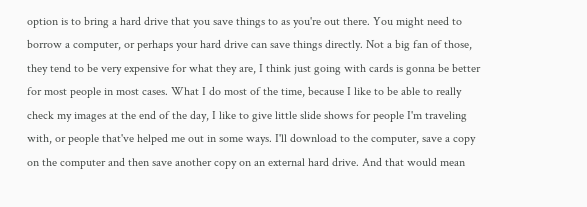option is to bring a hard drive that you save things to as you're out there. You might need to borrow a computer, or perhaps your hard drive can save things directly. Not a big fan of those, they tend to be very expensive for what they are, I think just going with cards is gonna be better for most people in most cases. What I do most of the time, because I like to be able to really check my images at the end of the day, I like to give little slide shows for people I'm traveling with, or people that've helped me out in some ways. I'll download to the computer, save a copy on the computer and then save another copy on an external hard drive. And that would mean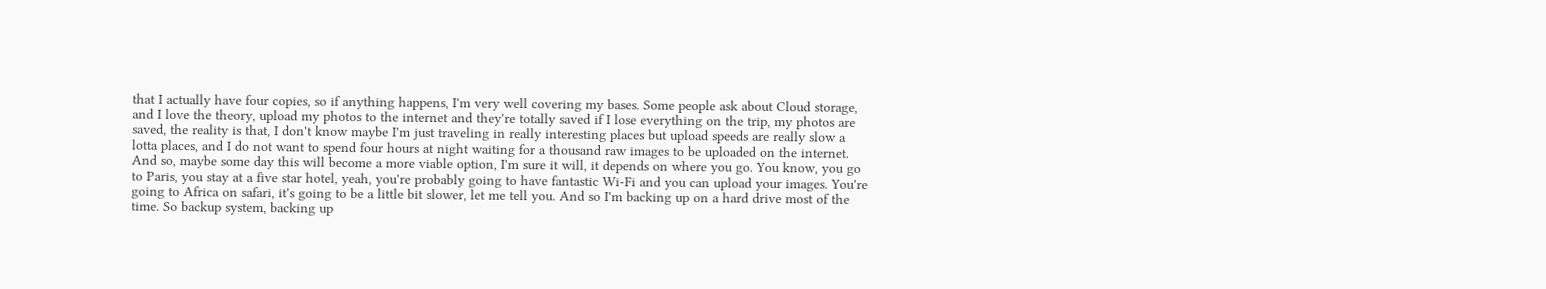that I actually have four copies, so if anything happens, I'm very well covering my bases. Some people ask about Cloud storage, and I love the theory, upload my photos to the internet and they're totally saved if I lose everything on the trip, my photos are saved, the reality is that, I don't know maybe I'm just traveling in really interesting places but upload speeds are really slow a lotta places, and I do not want to spend four hours at night waiting for a thousand raw images to be uploaded on the internet. And so, maybe some day this will become a more viable option, I'm sure it will, it depends on where you go. You know, you go to Paris, you stay at a five star hotel, yeah, you're probably going to have fantastic Wi-Fi and you can upload your images. You're going to Africa on safari, it's going to be a little bit slower, let me tell you. And so I'm backing up on a hard drive most of the time. So backup system, backing up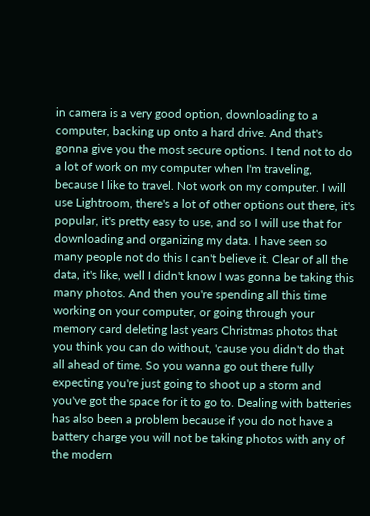in camera is a very good option, downloading to a computer, backing up onto a hard drive. And that's gonna give you the most secure options. I tend not to do a lot of work on my computer when I'm traveling, because I like to travel. Not work on my computer. I will use Lightroom, there's a lot of other options out there, it's popular, it's pretty easy to use, and so I will use that for downloading and organizing my data. I have seen so many people not do this I can't believe it. Clear of all the data, it's like, well I didn't know I was gonna be taking this many photos. And then you're spending all this time working on your computer, or going through your memory card deleting last years Christmas photos that you think you can do without, 'cause you didn't do that all ahead of time. So you wanna go out there fully expecting you're just going to shoot up a storm and you've got the space for it to go to. Dealing with batteries has also been a problem because if you do not have a battery charge you will not be taking photos with any of the modern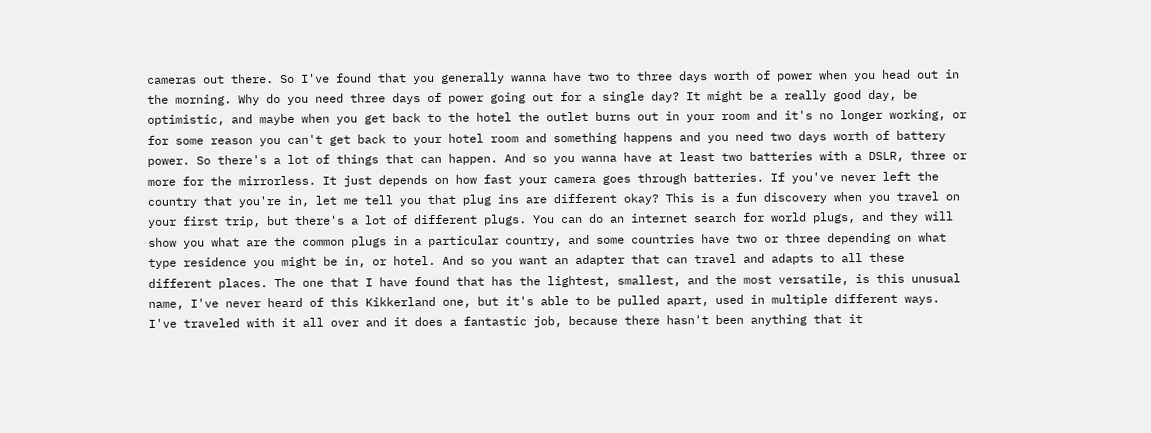cameras out there. So I've found that you generally wanna have two to three days worth of power when you head out in the morning. Why do you need three days of power going out for a single day? It might be a really good day, be optimistic, and maybe when you get back to the hotel the outlet burns out in your room and it's no longer working, or for some reason you can't get back to your hotel room and something happens and you need two days worth of battery power. So there's a lot of things that can happen. And so you wanna have at least two batteries with a DSLR, three or more for the mirrorless. It just depends on how fast your camera goes through batteries. If you've never left the country that you're in, let me tell you that plug ins are different okay? This is a fun discovery when you travel on your first trip, but there's a lot of different plugs. You can do an internet search for world plugs, and they will show you what are the common plugs in a particular country, and some countries have two or three depending on what type residence you might be in, or hotel. And so you want an adapter that can travel and adapts to all these different places. The one that I have found that has the lightest, smallest, and the most versatile, is this unusual name, I've never heard of this Kikkerland one, but it's able to be pulled apart, used in multiple different ways. I've traveled with it all over and it does a fantastic job, because there hasn't been anything that it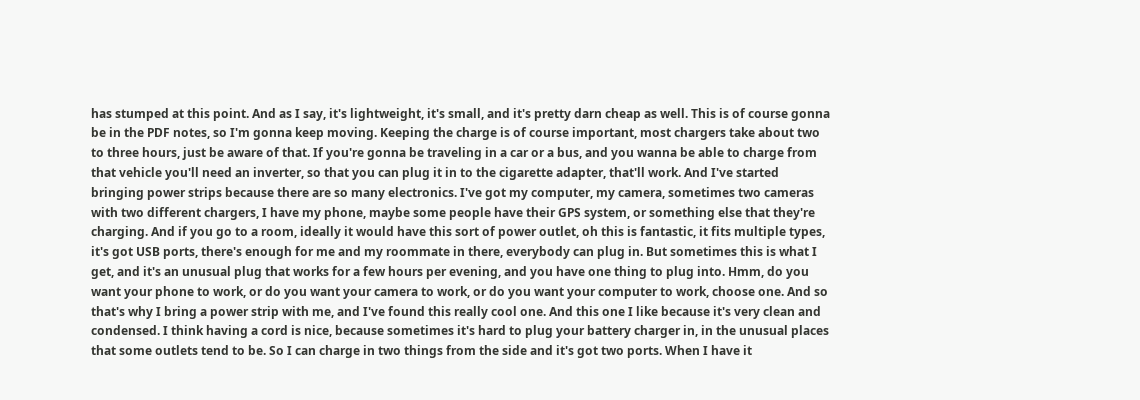has stumped at this point. And as I say, it's lightweight, it's small, and it's pretty darn cheap as well. This is of course gonna be in the PDF notes, so I'm gonna keep moving. Keeping the charge is of course important, most chargers take about two to three hours, just be aware of that. If you're gonna be traveling in a car or a bus, and you wanna be able to charge from that vehicle you'll need an inverter, so that you can plug it in to the cigarette adapter, that'll work. And I've started bringing power strips because there are so many electronics. I've got my computer, my camera, sometimes two cameras with two different chargers, I have my phone, maybe some people have their GPS system, or something else that they're charging. And if you go to a room, ideally it would have this sort of power outlet, oh this is fantastic, it fits multiple types, it's got USB ports, there's enough for me and my roommate in there, everybody can plug in. But sometimes this is what I get, and it's an unusual plug that works for a few hours per evening, and you have one thing to plug into. Hmm, do you want your phone to work, or do you want your camera to work, or do you want your computer to work, choose one. And so that's why I bring a power strip with me, and I've found this really cool one. And this one I like because it's very clean and condensed. I think having a cord is nice, because sometimes it's hard to plug your battery charger in, in the unusual places that some outlets tend to be. So I can charge in two things from the side and it's got two ports. When I have it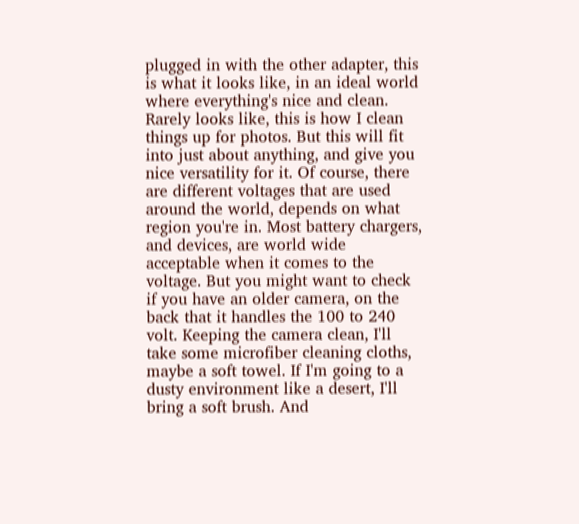plugged in with the other adapter, this is what it looks like, in an ideal world where everything's nice and clean. Rarely looks like, this is how I clean things up for photos. But this will fit into just about anything, and give you nice versatility for it. Of course, there are different voltages that are used around the world, depends on what region you're in. Most battery chargers, and devices, are world wide acceptable when it comes to the voltage. But you might want to check if you have an older camera, on the back that it handles the 100 to 240 volt. Keeping the camera clean, I'll take some microfiber cleaning cloths, maybe a soft towel. If I'm going to a dusty environment like a desert, I'll bring a soft brush. And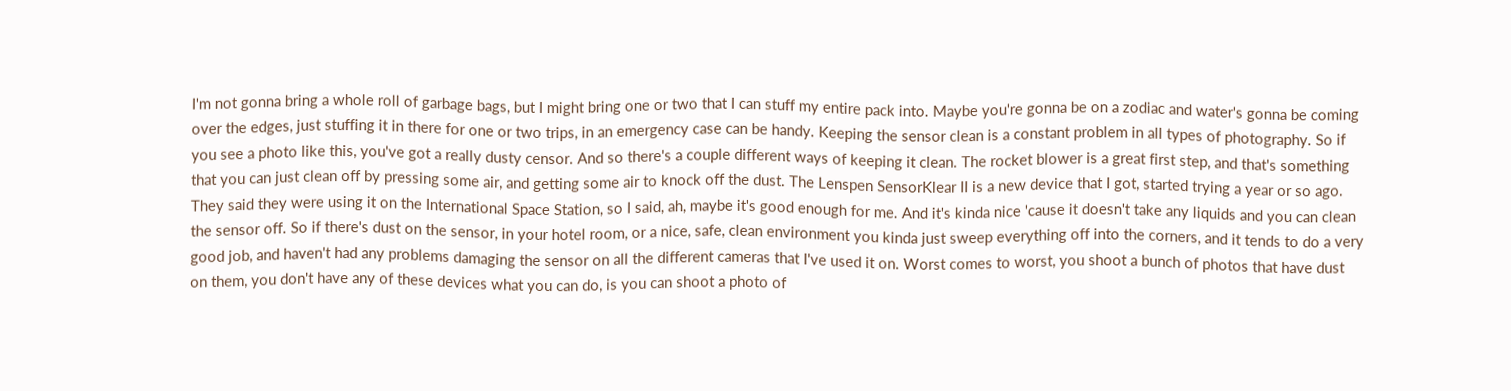I'm not gonna bring a whole roll of garbage bags, but I might bring one or two that I can stuff my entire pack into. Maybe you're gonna be on a zodiac and water's gonna be coming over the edges, just stuffing it in there for one or two trips, in an emergency case can be handy. Keeping the sensor clean is a constant problem in all types of photography. So if you see a photo like this, you've got a really dusty censor. And so there's a couple different ways of keeping it clean. The rocket blower is a great first step, and that's something that you can just clean off by pressing some air, and getting some air to knock off the dust. The Lenspen SensorKlear II is a new device that I got, started trying a year or so ago. They said they were using it on the International Space Station, so I said, ah, maybe it's good enough for me. And it's kinda nice 'cause it doesn't take any liquids and you can clean the sensor off. So if there's dust on the sensor, in your hotel room, or a nice, safe, clean environment you kinda just sweep everything off into the corners, and it tends to do a very good job, and haven't had any problems damaging the sensor on all the different cameras that I've used it on. Worst comes to worst, you shoot a bunch of photos that have dust on them, you don't have any of these devices what you can do, is you can shoot a photo of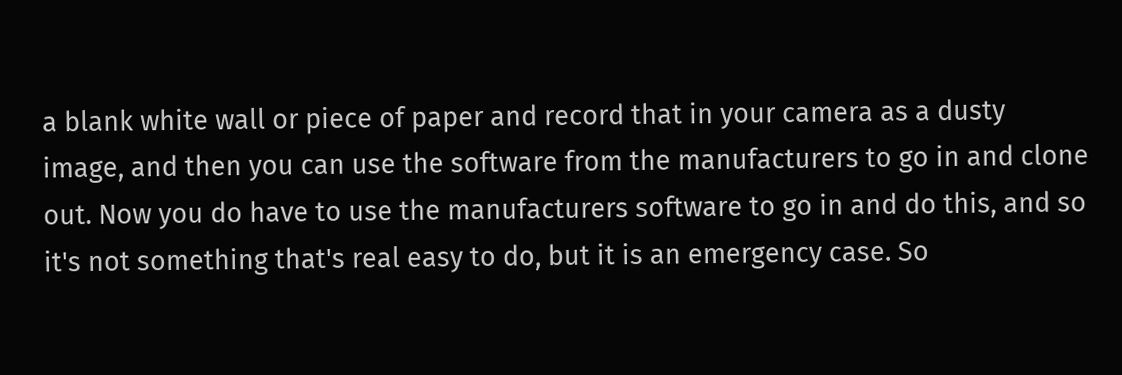a blank white wall or piece of paper and record that in your camera as a dusty image, and then you can use the software from the manufacturers to go in and clone out. Now you do have to use the manufacturers software to go in and do this, and so it's not something that's real easy to do, but it is an emergency case. So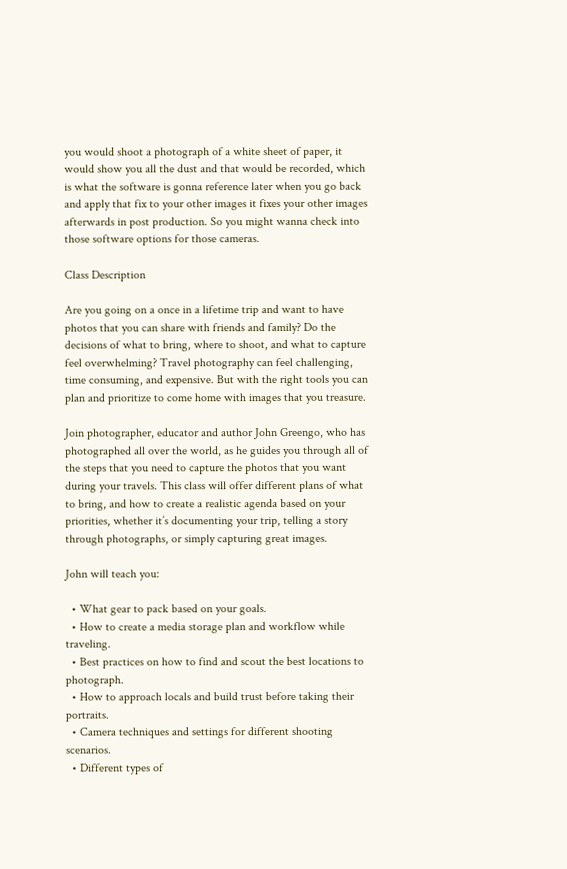you would shoot a photograph of a white sheet of paper, it would show you all the dust and that would be recorded, which is what the software is gonna reference later when you go back and apply that fix to your other images it fixes your other images afterwards in post production. So you might wanna check into those software options for those cameras.

Class Description

Are you going on a once in a lifetime trip and want to have photos that you can share with friends and family? Do the decisions of what to bring, where to shoot, and what to capture feel overwhelming? Travel photography can feel challenging, time consuming, and expensive. But with the right tools you can plan and prioritize to come home with images that you treasure.

Join photographer, educator and author John Greengo, who has photographed all over the world, as he guides you through all of the steps that you need to capture the photos that you want during your travels. This class will offer different plans of what to bring, and how to create a realistic agenda based on your priorities, whether it’s documenting your trip, telling a story through photographs, or simply capturing great images.

John will teach you:

  • What gear to pack based on your goals.
  • How to create a media storage plan and workflow while traveling.
  • Best practices on how to find and scout the best locations to photograph.
  • How to approach locals and build trust before taking their portraits.
  • Camera techniques and settings for different shooting scenarios.
  • Different types of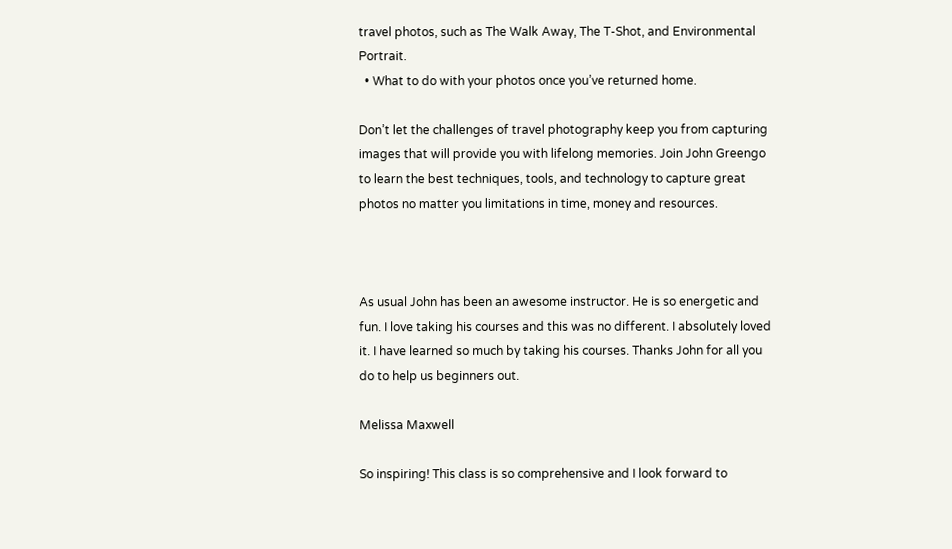travel photos, such as The Walk Away, The T-Shot, and Environmental Portrait.
  • What to do with your photos once you’ve returned home.

Don’t let the challenges of travel photography keep you from capturing images that will provide you with lifelong memories. Join John Greengo to learn the best techniques, tools, and technology to capture great photos no matter you limitations in time, money and resources.



As usual John has been an awesome instructor. He is so energetic and fun. I love taking his courses and this was no different. I absolutely loved it. I have learned so much by taking his courses. Thanks John for all you do to help us beginners out.

Melissa Maxwell

So inspiring! This class is so comprehensive and I look forward to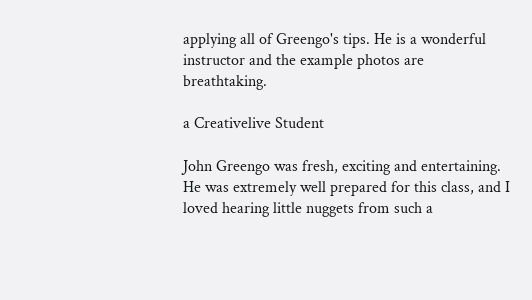applying all of Greengo's tips. He is a wonderful instructor and the example photos are breathtaking.

a Creativelive Student

John Greengo was fresh, exciting and entertaining. He was extremely well prepared for this class, and I loved hearing little nuggets from such a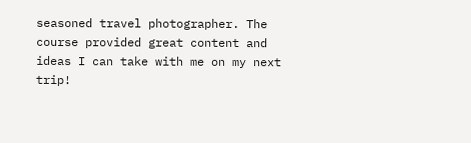seasoned travel photographer. The course provided great content and ideas I can take with me on my next trip!